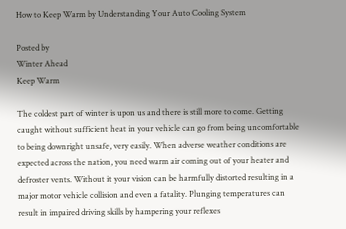How to Keep Warm by Understanding Your Auto Cooling System

Posted by
Winter Ahead
Keep Warm

The coldest part of winter is upon us and there is still more to come. Getting caught without sufficient heat in your vehicle can go from being uncomfortable to being downright unsafe, very easily. When adverse weather conditions are expected across the nation, you need warm air coming out of your heater and defroster vents. Without it your vision can be harmfully distorted resulting in a major motor vehicle collision and even a fatality. Plunging temperatures can result in impaired driving skills by hampering your reflexes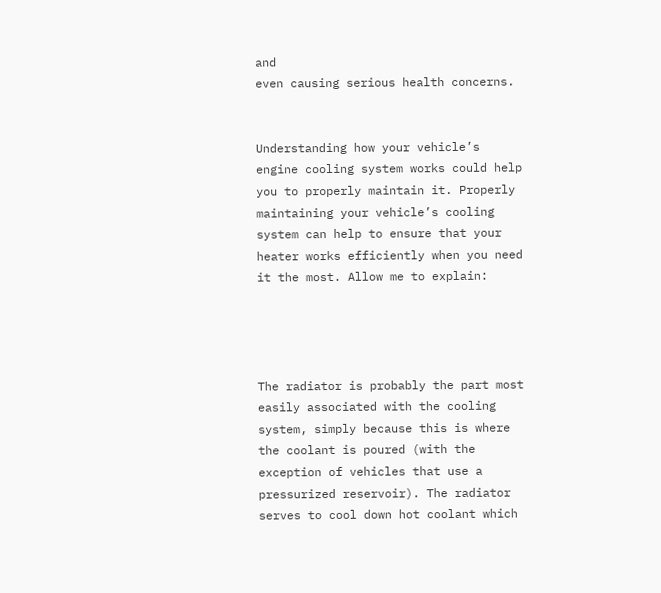and                                                                                                                                   even causing serious health concerns.


Understanding how your vehicle’s engine cooling system works could help you to properly maintain it. Properly maintaining your vehicle’s cooling system can help to ensure that your heater works efficiently when you need it the most. Allow me to explain:




The radiator is probably the part most easily associated with the cooling system, simply because this is where the coolant is poured (with the exception of vehicles that use a pressurized reservoir). The radiator serves to cool down hot coolant which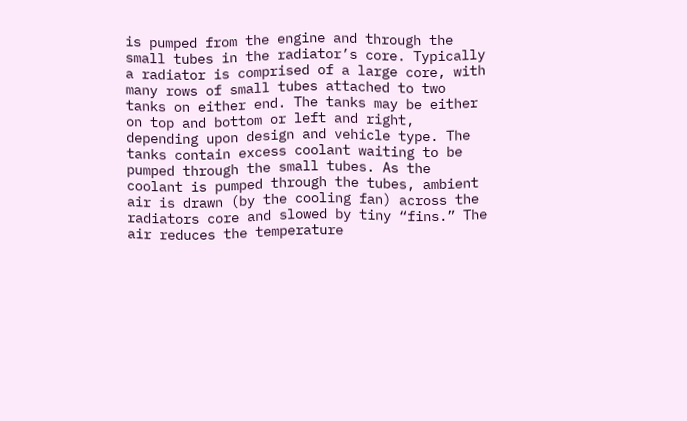is pumped from the engine and through the small tubes in the radiator’s core. Typically a radiator is comprised of a large core, with many rows of small tubes attached to two tanks on either end. The tanks may be either on top and bottom or left and right, depending upon design and vehicle type. The tanks contain excess coolant waiting to be pumped through the small tubes. As the coolant is pumped through the tubes, ambient air is drawn (by the cooling fan) across the radiators core and slowed by tiny “fins.” The air reduces the temperature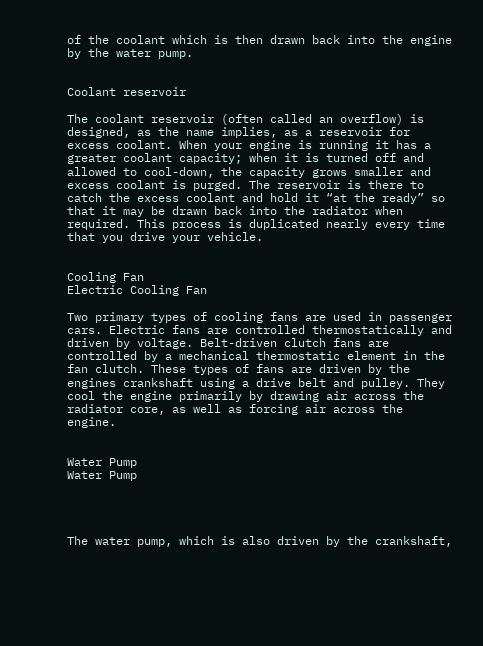of the coolant which is then drawn back into the engine by the water pump.


Coolant reservoir

The coolant reservoir (often called an overflow) is designed, as the name implies, as a reservoir for excess coolant. When your engine is running it has a greater coolant capacity; when it is turned off and allowed to cool-down, the capacity grows smaller and excess coolant is purged. The reservoir is there to catch the excess coolant and hold it “at the ready” so that it may be drawn back into the radiator when required. This process is duplicated nearly every time that you drive your vehicle.


Cooling Fan
Electric Cooling Fan

Two primary types of cooling fans are used in passenger cars. Electric fans are controlled thermostatically and driven by voltage. Belt-driven clutch fans are controlled by a mechanical thermostatic element in the fan clutch. These types of fans are driven by the engines crankshaft using a drive belt and pulley. They cool the engine primarily by drawing air across the radiator core, as well as forcing air across the engine.


Water Pump
Water Pump




The water pump, which is also driven by the crankshaft,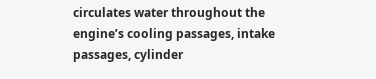circulates water throughout the engine’s cooling passages, intake passages, cylinder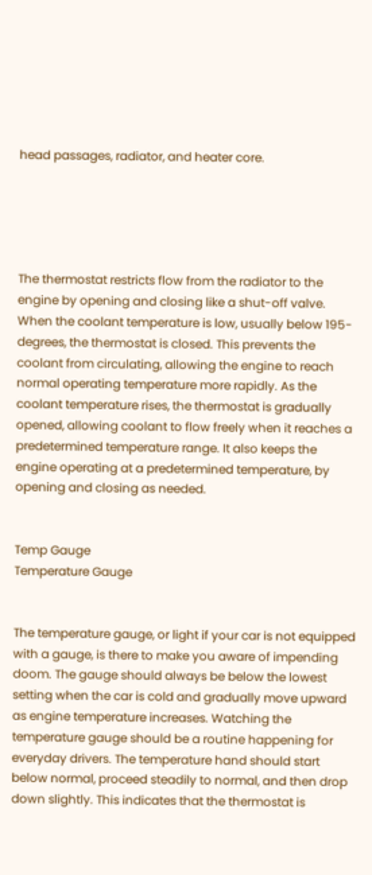head passages, radiator, and heater core.





The thermostat restricts flow from the radiator to the engine by opening and closing like a shut-off valve. When the coolant temperature is low, usually below 195-degrees, the thermostat is closed. This prevents the coolant from circulating, allowing the engine to reach normal operating temperature more rapidly. As the coolant temperature rises, the thermostat is gradually opened, allowing coolant to flow freely when it reaches a predetermined temperature range. It also keeps the engine operating at a predetermined temperature, by opening and closing as needed.


Temp Gauge
Temperature Gauge


The temperature gauge, or light if your car is not equipped with a gauge, is there to make you aware of impending doom. The gauge should always be below the lowest setting when the car is cold and gradually move upward as engine temperature increases. Watching the temperature gauge should be a routine happening for everyday drivers. The temperature hand should start below normal, proceed steadily to normal, and then drop down slightly. This indicates that the thermostat is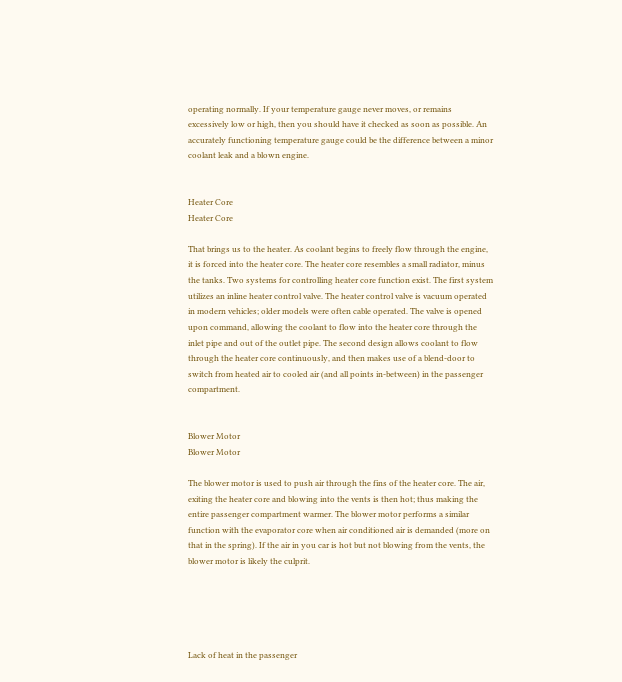operating normally. If your temperature gauge never moves, or remains excessively low or high, then you should have it checked as soon as possible. An accurately functioning temperature gauge could be the difference between a minor coolant leak and a blown engine.


Heater Core
Heater Core

That brings us to the heater. As coolant begins to freely flow through the engine, it is forced into the heater core. The heater core resembles a small radiator, minus the tanks. Two systems for controlling heater core function exist. The first system utilizes an inline heater control valve. The heater control valve is vacuum operated in modern vehicles; older models were often cable operated. The valve is opened upon command, allowing the coolant to flow into the heater core through the inlet pipe and out of the outlet pipe. The second design allows coolant to flow through the heater core continuously, and then makes use of a blend-door to switch from heated air to cooled air (and all points in-between) in the passenger compartment.


Blower Motor
Blower Motor

The blower motor is used to push air through the fins of the heater core. The air, exiting the heater core and blowing into the vents is then hot; thus making the entire passenger compartment warmer. The blower motor performs a similar function with the evaporator core when air conditioned air is demanded (more on that in the spring). If the air in you car is hot but not blowing from the vents, the blower motor is likely the culprit.





Lack of heat in the passenger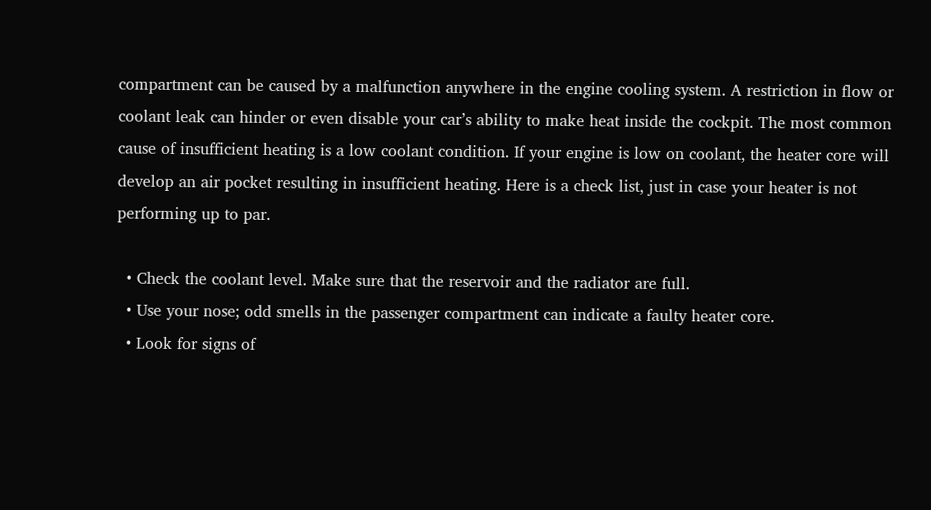compartment can be caused by a malfunction anywhere in the engine cooling system. A restriction in flow or coolant leak can hinder or even disable your car’s ability to make heat inside the cockpit. The most common cause of insufficient heating is a low coolant condition. If your engine is low on coolant, the heater core will develop an air pocket resulting in insufficient heating. Here is a check list, just in case your heater is not performing up to par.

  • Check the coolant level. Make sure that the reservoir and the radiator are full.
  • Use your nose; odd smells in the passenger compartment can indicate a faulty heater core.
  • Look for signs of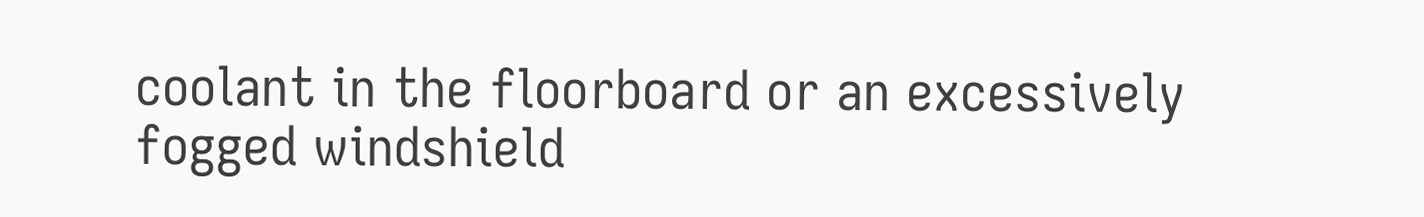coolant in the floorboard or an excessively fogged windshield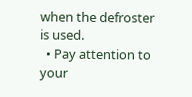when the defroster is used.
  • Pay attention to your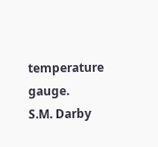temperature gauge.
S.M. Darby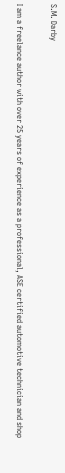S.M. Darby

I am a freelance author with over 25 years of experience as a professional, ASE certified automotive technician and shop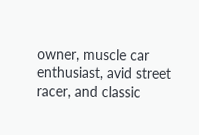owner, muscle car enthusiast, avid street racer, and classic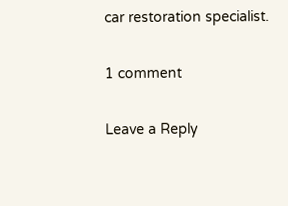car restoration specialist.

1 comment

Leave a Reply